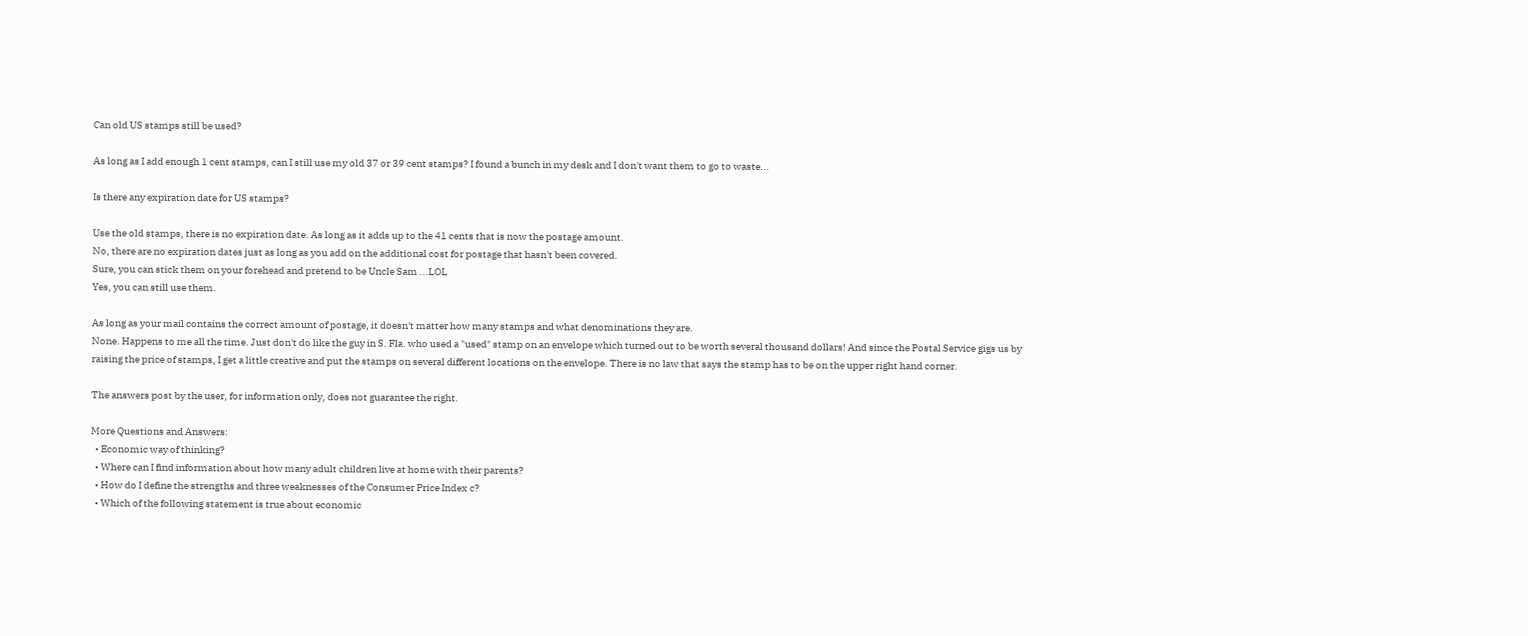Can old US stamps still be used?

As long as I add enough 1 cent stamps, can I still use my old 37 or 39 cent stamps? I found a bunch in my desk and I don't want them to go to waste...

Is there any expiration date for US stamps?

Use the old stamps, there is no expiration date. As long as it adds up to the 41 cents that is now the postage amount.
No, there are no expiration dates just as long as you add on the additional cost for postage that hasn't been covered.
Sure, you can stick them on your forehead and pretend to be Uncle Sam ...LOL
Yes, you can still use them.

As long as your mail contains the correct amount of postage, it doesn't matter how many stamps and what denominations they are.
None. Happens to me all the time. Just don't do like the guy in S. Fla. who used a "used" stamp on an envelope which turned out to be worth several thousand dollars! And since the Postal Service gigs us by raising the price of stamps, I get a little creative and put the stamps on several different locations on the envelope. There is no law that says the stamp has to be on the upper right hand corner.

The answers post by the user, for information only, does not guarantee the right.

More Questions and Answers:
  • Economic way of thinking?
  • Where can I find information about how many adult children live at home with their parents?
  • How do I define the strengths and three weaknesses of the Consumer Price Index c?
  • Which of the following statement is true about economic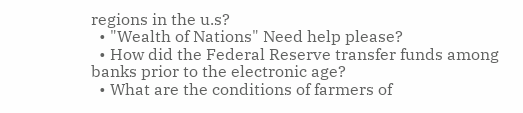regions in the u.s?
  • "Wealth of Nations" Need help please?
  • How did the Federal Reserve transfer funds among banks prior to the electronic age?
  • What are the conditions of farmers of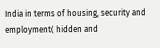India in terms of housing, security and employment( hidden and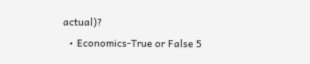actual)?
  • Economics-True or False 5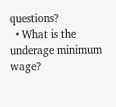questions?
  • What is the underage minimum wage?